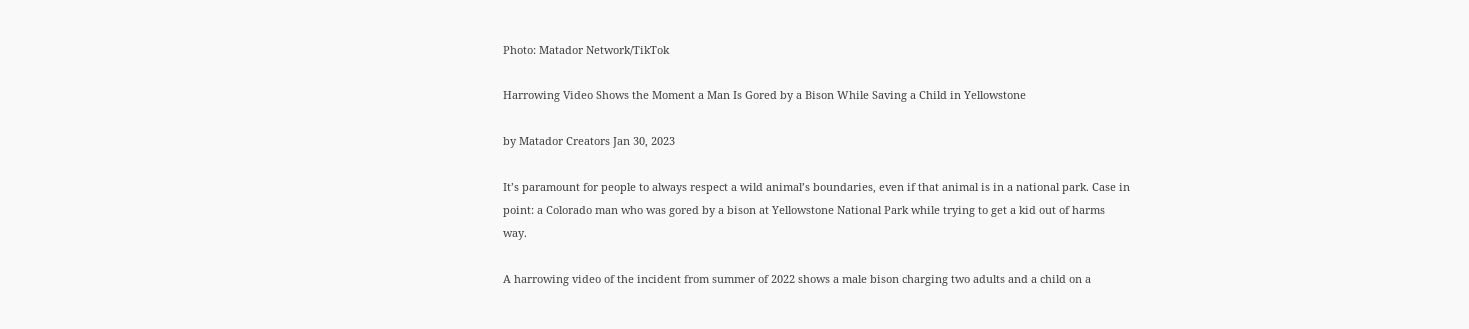Photo: Matador Network/TikTok

Harrowing Video Shows the Moment a Man Is Gored by a Bison While Saving a Child in Yellowstone

by Matador Creators Jan 30, 2023

It’s paramount for people to always respect a wild animal’s boundaries, even if that animal is in a national park. Case in point: a Colorado man who was gored by a bison at Yellowstone National Park while trying to get a kid out of harms way.

A harrowing video of the incident from summer of 2022 shows a male bison charging two adults and a child on a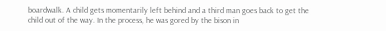boardwalk. A child gets momentarily left behind and a third man goes back to get the child out of the way. In the process, he was gored by the bison in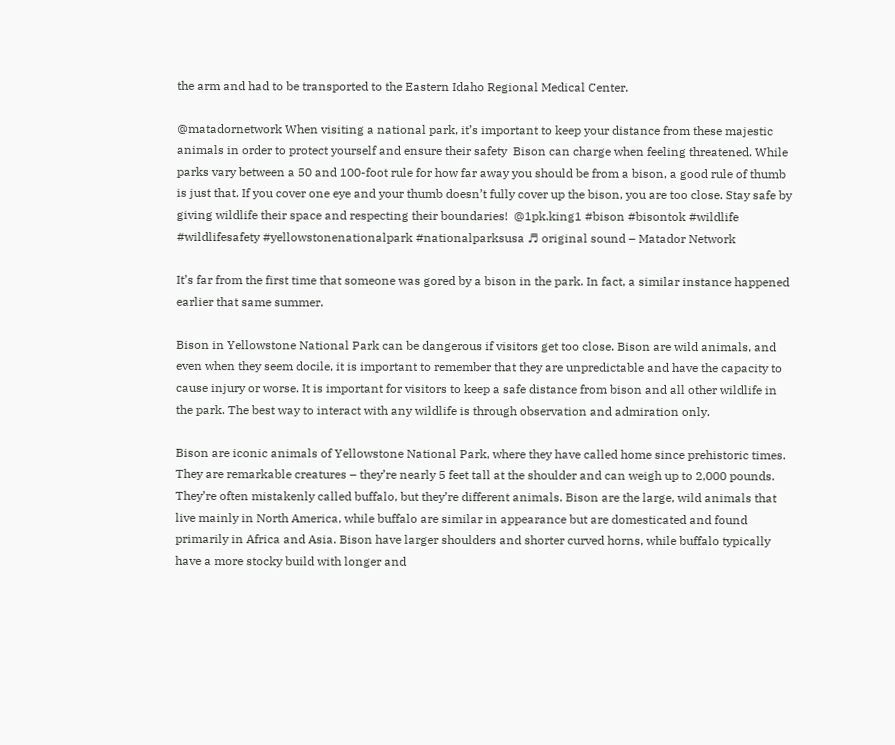the arm and had to be transported to the Eastern Idaho Regional Medical Center.

@matadornetwork When visiting a national park, it’s important to keep your distance from these majestic animals in order to protect yourself and ensure their safety  Bison can charge when feeling threatened. While parks vary between a 50 and 100-foot rule for how far away you should be from a bison, a good rule of thumb is just that. If you cover one eye and your thumb doesn’t fully cover up the bison, you are too close. Stay safe by giving wildlife their space and respecting their boundaries!  @1pk.king1 #bison #bisontok #wildlife #wildlifesafety #yellowstonenationalpark #nationalparksusa ♬ original sound – Matador Network

It’s far from the first time that someone was gored by a bison in the park. In fact, a similar instance happened earlier that same summer.

Bison in Yellowstone National Park can be dangerous if visitors get too close. Bison are wild animals, and even when they seem docile, it is important to remember that they are unpredictable and have the capacity to cause injury or worse. It is important for visitors to keep a safe distance from bison and all other wildlife in the park. The best way to interact with any wildlife is through observation and admiration only.

Bison are iconic animals of Yellowstone National Park, where they have called home since prehistoric times. They are remarkable creatures – they’re nearly 5 feet tall at the shoulder and can weigh up to 2,000 pounds. They’re often mistakenly called buffalo, but they’re different animals. Bison are the large, wild animals that live mainly in North America, while buffalo are similar in appearance but are domesticated and found primarily in Africa and Asia. Bison have larger shoulders and shorter curved horns, while buffalo typically have a more stocky build with longer and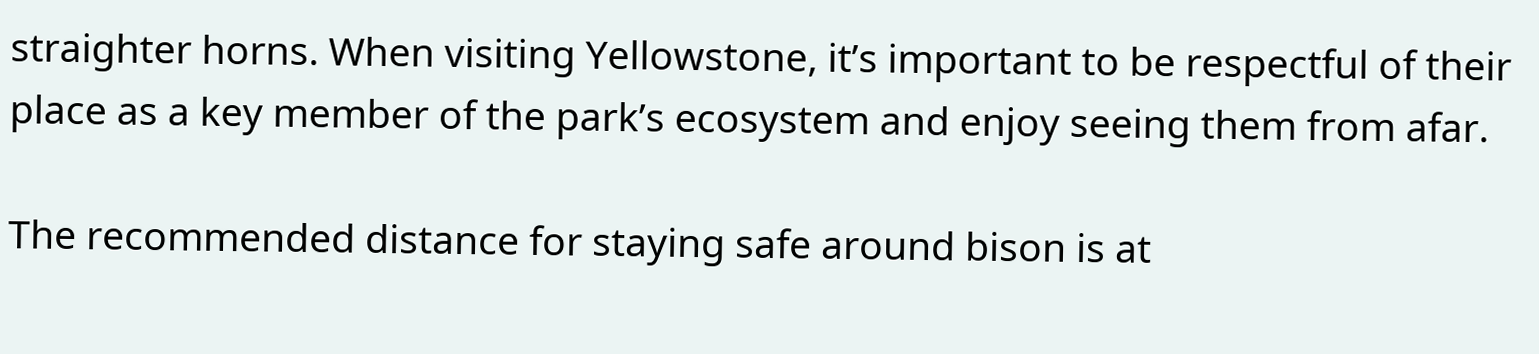straighter horns. When visiting Yellowstone, it’s important to be respectful of their place as a key member of the park’s ecosystem and enjoy seeing them from afar.

The recommended distance for staying safe around bison is at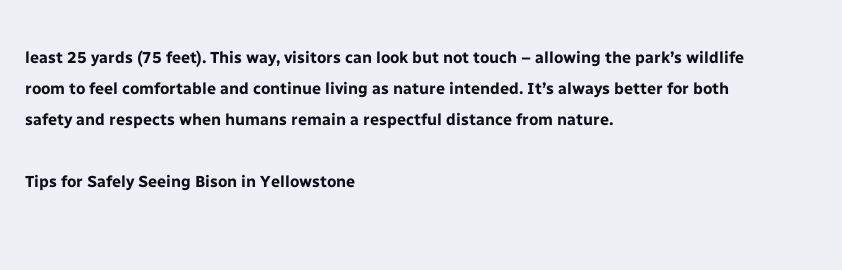least 25 yards (75 feet). This way, visitors can look but not touch – allowing the park’s wildlife room to feel comfortable and continue living as nature intended. It’s always better for both safety and respects when humans remain a respectful distance from nature.

Tips for Safely Seeing Bison in Yellowstone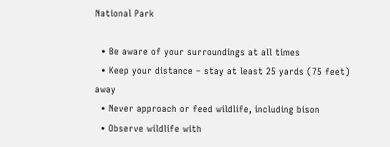National Park

  • Be aware of your surroundings at all times
  • Keep your distance – stay at least 25 yards (75 feet) away
  • Never approach or feed wildlife, including bison
  • Observe wildlife with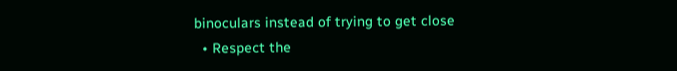binoculars instead of trying to get close
  • Respect the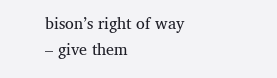bison’s right of way – give them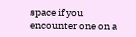space if you encounter one on a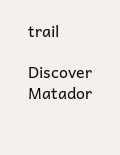trail

Discover Matador